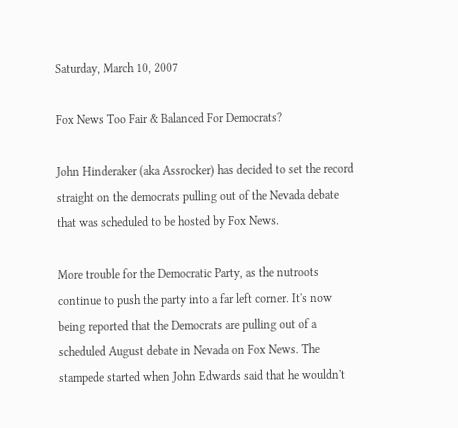Saturday, March 10, 2007

Fox News Too Fair & Balanced For Democrats?

John Hinderaker (aka Assrocker) has decided to set the record straight on the democrats pulling out of the Nevada debate that was scheduled to be hosted by Fox News.

More trouble for the Democratic Party, as the nutroots continue to push the party into a far left corner. It's now being reported that the Democrats are pulling out of a scheduled August debate in Nevada on Fox News. The stampede started when John Edwards said that he wouldn't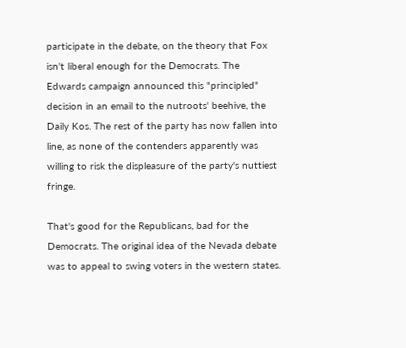participate in the debate, on the theory that Fox isn't liberal enough for the Democrats. The Edwards campaign announced this "principled" decision in an email to the nutroots' beehive, the Daily Kos. The rest of the party has now fallen into line, as none of the contenders apparently was willing to risk the displeasure of the party's nuttiest fringe.

That's good for the Republicans, bad for the Democrats. The original idea of the Nevada debate was to appeal to swing voters in the western states.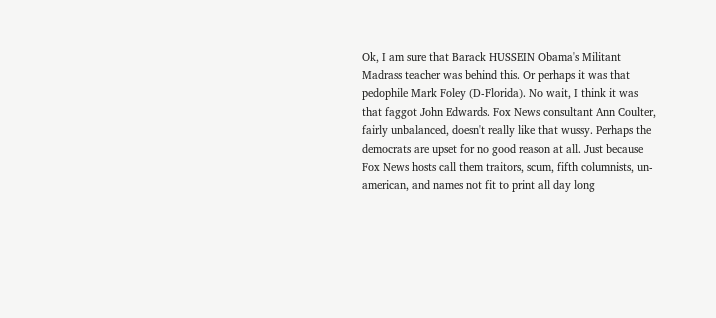Ok, I am sure that Barack HUSSEIN Obama's Militant Madrass teacher was behind this. Or perhaps it was that pedophile Mark Foley (D-Florida). No wait, I think it was that faggot John Edwards. Fox News consultant Ann Coulter, fairly unbalanced, doesn't really like that wussy. Perhaps the democrats are upset for no good reason at all. Just because Fox News hosts call them traitors, scum, fifth columnists, un-american, and names not fit to print all day long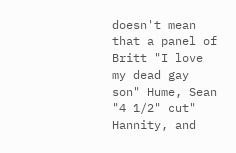doesn't mean that a panel of Britt "I love my dead gay son" Hume, Sean "4 1/2" cut" Hannity, and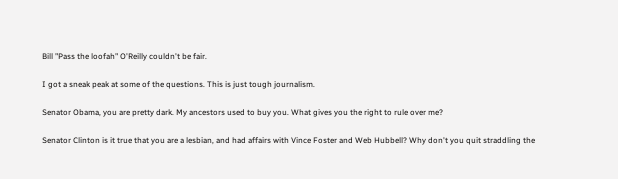Bill "Pass the loofah" O'Reilly couldn't be fair.

I got a sneak peak at some of the questions. This is just tough journalism.

Senator Obama, you are pretty dark. My ancestors used to buy you. What gives you the right to rule over me?

Senator Clinton is it true that you are a lesbian, and had affairs with Vince Foster and Web Hubbell? Why don't you quit straddling the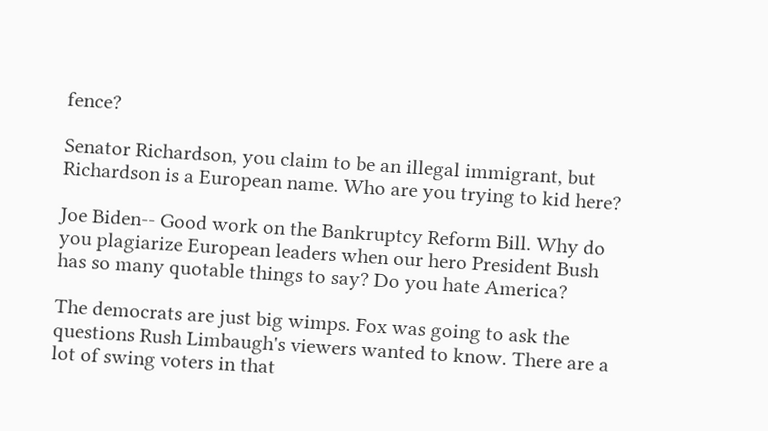fence?

Senator Richardson, you claim to be an illegal immigrant, but Richardson is a European name. Who are you trying to kid here?

Joe Biden-- Good work on the Bankruptcy Reform Bill. Why do you plagiarize European leaders when our hero President Bush has so many quotable things to say? Do you hate America?

The democrats are just big wimps. Fox was going to ask the questions Rush Limbaugh's viewers wanted to know. There are a lot of swing voters in that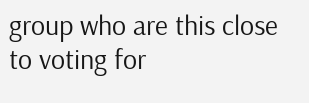group who are this close to voting for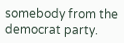somebody from the democrat party.